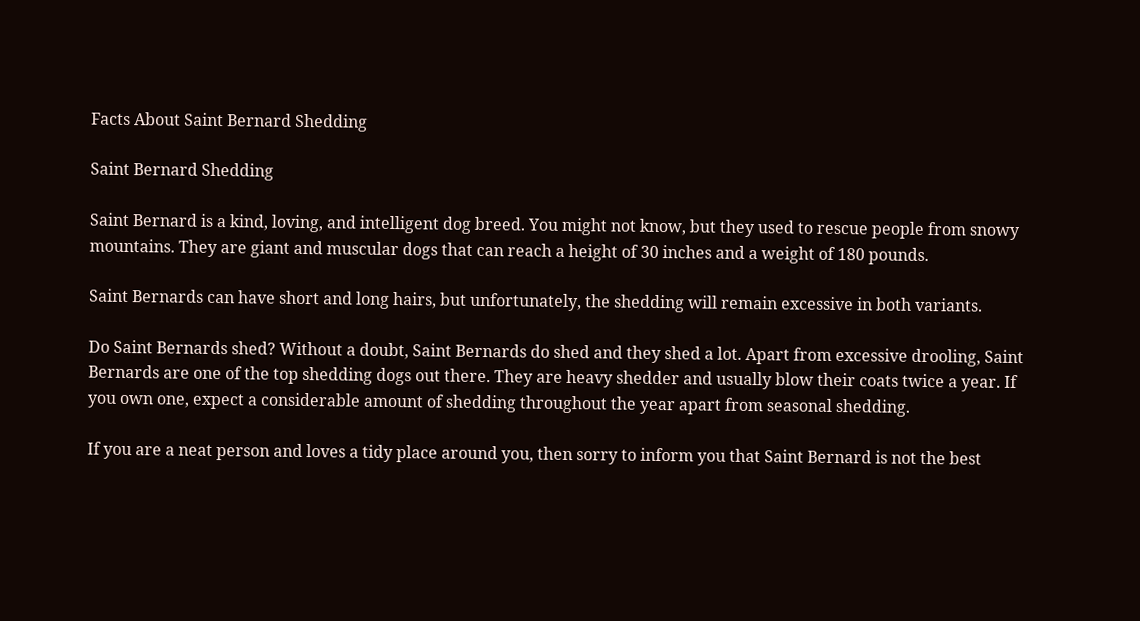Facts About Saint Bernard Shedding

Saint Bernard Shedding

Saint Bernard is a kind, loving, and intelligent dog breed. You might not know, but they used to rescue people from snowy mountains. They are giant and muscular dogs that can reach a height of 30 inches and a weight of 180 pounds.

Saint Bernards can have short and long hairs, but unfortunately, the shedding will remain excessive in both variants.

Do Saint Bernards shed? Without a doubt, Saint Bernards do shed and they shed a lot. Apart from excessive drooling, Saint Bernards are one of the top shedding dogs out there. They are heavy shedder and usually blow their coats twice a year. If you own one, expect a considerable amount of shedding throughout the year apart from seasonal shedding.

If you are a neat person and loves a tidy place around you, then sorry to inform you that Saint Bernard is not the best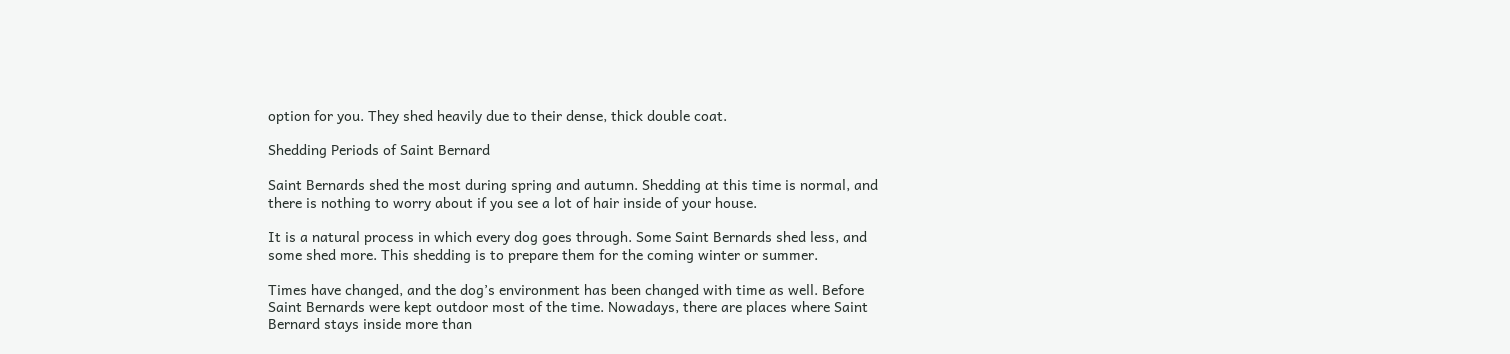option for you. They shed heavily due to their dense, thick double coat.

Shedding Periods of Saint Bernard

Saint Bernards shed the most during spring and autumn. Shedding at this time is normal, and there is nothing to worry about if you see a lot of hair inside of your house.

It is a natural process in which every dog goes through. Some Saint Bernards shed less, and some shed more. This shedding is to prepare them for the coming winter or summer.

Times have changed, and the dog’s environment has been changed with time as well. Before Saint Bernards were kept outdoor most of the time. Nowadays, there are places where Saint Bernard stays inside more than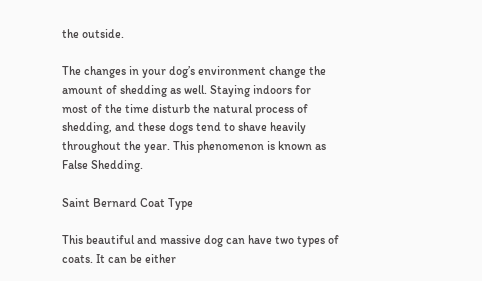the outside.

The changes in your dog’s environment change the amount of shedding as well. Staying indoors for most of the time disturb the natural process of shedding, and these dogs tend to shave heavily throughout the year. This phenomenon is known as False Shedding.

Saint Bernard Coat Type

This beautiful and massive dog can have two types of coats. It can be either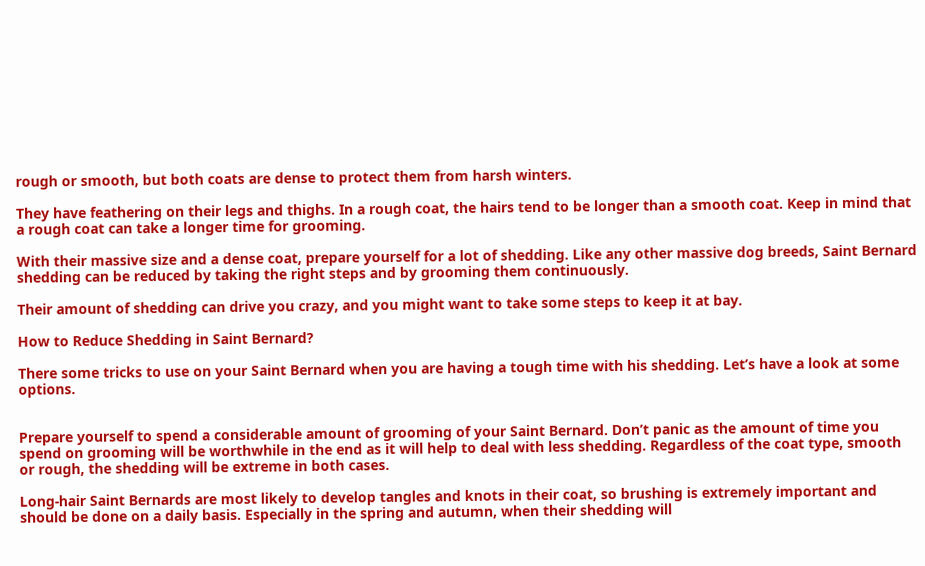rough or smooth, but both coats are dense to protect them from harsh winters.

They have feathering on their legs and thighs. In a rough coat, the hairs tend to be longer than a smooth coat. Keep in mind that a rough coat can take a longer time for grooming.

With their massive size and a dense coat, prepare yourself for a lot of shedding. Like any other massive dog breeds, Saint Bernard shedding can be reduced by taking the right steps and by grooming them continuously.

Their amount of shedding can drive you crazy, and you might want to take some steps to keep it at bay.

How to Reduce Shedding in Saint Bernard?

There some tricks to use on your Saint Bernard when you are having a tough time with his shedding. Let’s have a look at some options.


Prepare yourself to spend a considerable amount of grooming of your Saint Bernard. Don’t panic as the amount of time you spend on grooming will be worthwhile in the end as it will help to deal with less shedding. Regardless of the coat type, smooth or rough, the shedding will be extreme in both cases.

Long-hair Saint Bernards are most likely to develop tangles and knots in their coat, so brushing is extremely important and should be done on a daily basis. Especially in the spring and autumn, when their shedding will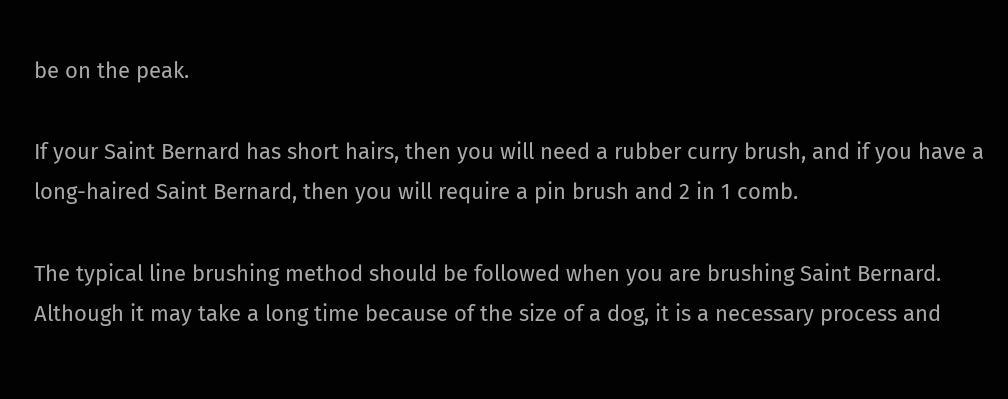be on the peak.

If your Saint Bernard has short hairs, then you will need a rubber curry brush, and if you have a long-haired Saint Bernard, then you will require a pin brush and 2 in 1 comb.

The typical line brushing method should be followed when you are brushing Saint Bernard. Although it may take a long time because of the size of a dog, it is a necessary process and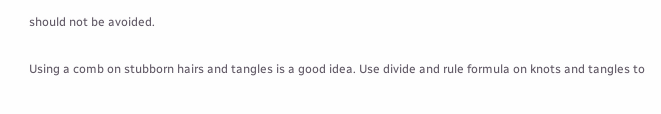should not be avoided.

Using a comb on stubborn hairs and tangles is a good idea. Use divide and rule formula on knots and tangles to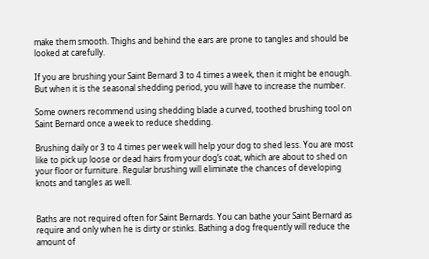make them smooth. Thighs and behind the ears are prone to tangles and should be looked at carefully.

If you are brushing your Saint Bernard 3 to 4 times a week, then it might be enough. But when it is the seasonal shedding period, you will have to increase the number.

Some owners recommend using shedding blade a curved, toothed brushing tool on Saint Bernard once a week to reduce shedding.

Brushing daily or 3 to 4 times per week will help your dog to shed less. You are most like to pick up loose or dead hairs from your dog’s coat, which are about to shed on your floor or furniture. Regular brushing will eliminate the chances of developing knots and tangles as well.


Baths are not required often for Saint Bernards. You can bathe your Saint Bernard as require and only when he is dirty or stinks. Bathing a dog frequently will reduce the amount of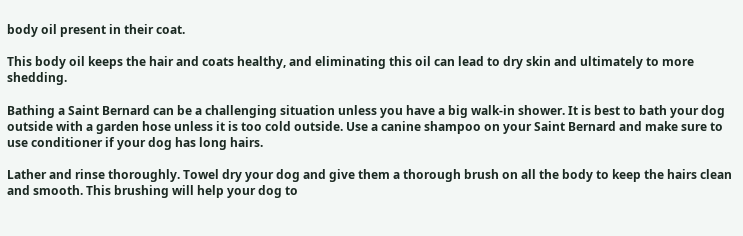body oil present in their coat.

This body oil keeps the hair and coats healthy, and eliminating this oil can lead to dry skin and ultimately to more shedding.

Bathing a Saint Bernard can be a challenging situation unless you have a big walk-in shower. It is best to bath your dog outside with a garden hose unless it is too cold outside. Use a canine shampoo on your Saint Bernard and make sure to use conditioner if your dog has long hairs.

Lather and rinse thoroughly. Towel dry your dog and give them a thorough brush on all the body to keep the hairs clean and smooth. This brushing will help your dog to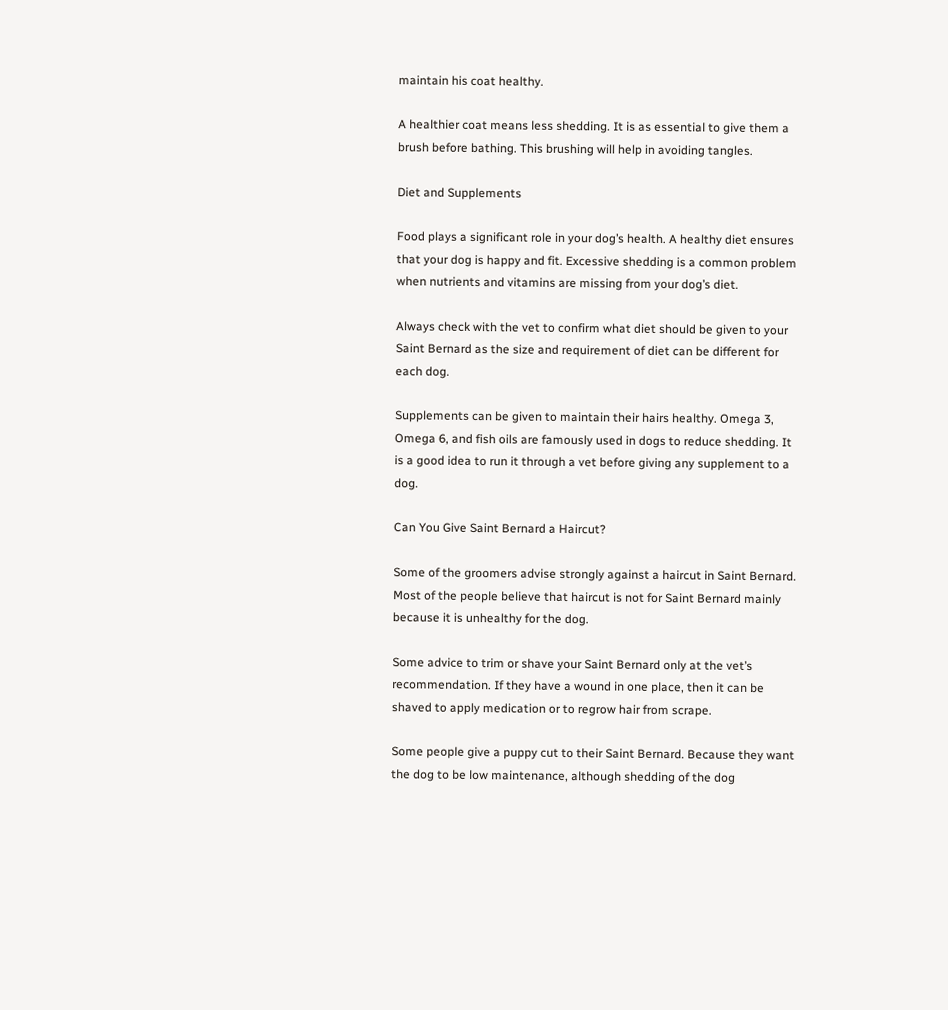maintain his coat healthy.

A healthier coat means less shedding. It is as essential to give them a brush before bathing. This brushing will help in avoiding tangles.

Diet and Supplements

Food plays a significant role in your dog’s health. A healthy diet ensures that your dog is happy and fit. Excessive shedding is a common problem when nutrients and vitamins are missing from your dog’s diet.

Always check with the vet to confirm what diet should be given to your Saint Bernard as the size and requirement of diet can be different for each dog.

Supplements can be given to maintain their hairs healthy. Omega 3, Omega 6, and fish oils are famously used in dogs to reduce shedding. It is a good idea to run it through a vet before giving any supplement to a dog.

Can You Give Saint Bernard a Haircut?

Some of the groomers advise strongly against a haircut in Saint Bernard. Most of the people believe that haircut is not for Saint Bernard mainly because it is unhealthy for the dog.

Some advice to trim or shave your Saint Bernard only at the vet’s recommendation. If they have a wound in one place, then it can be shaved to apply medication or to regrow hair from scrape.

Some people give a puppy cut to their Saint Bernard. Because they want the dog to be low maintenance, although shedding of the dog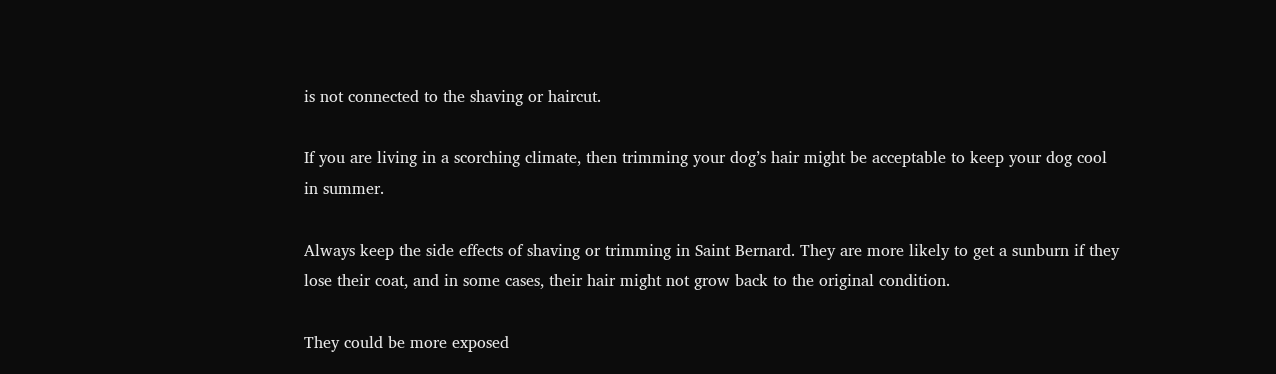is not connected to the shaving or haircut.

If you are living in a scorching climate, then trimming your dog’s hair might be acceptable to keep your dog cool in summer.

Always keep the side effects of shaving or trimming in Saint Bernard. They are more likely to get a sunburn if they lose their coat, and in some cases, their hair might not grow back to the original condition.

They could be more exposed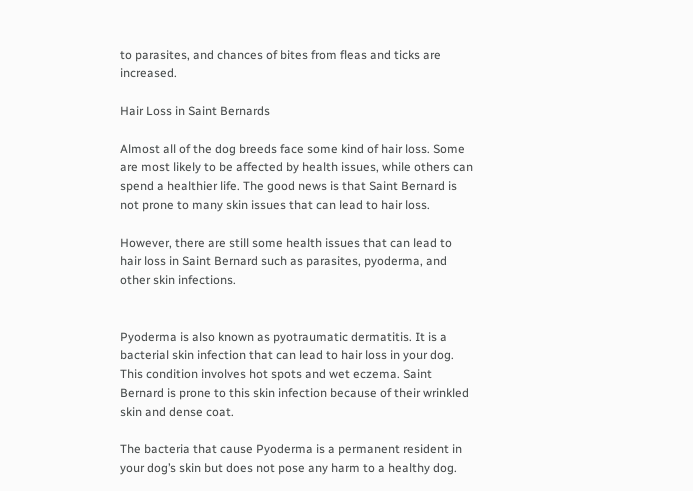to parasites, and chances of bites from fleas and ticks are increased.

Hair Loss in Saint Bernards

Almost all of the dog breeds face some kind of hair loss. Some are most likely to be affected by health issues, while others can spend a healthier life. The good news is that Saint Bernard is not prone to many skin issues that can lead to hair loss.

However, there are still some health issues that can lead to hair loss in Saint Bernard such as parasites, pyoderma, and other skin infections.


Pyoderma is also known as pyotraumatic dermatitis. It is a bacterial skin infection that can lead to hair loss in your dog. This condition involves hot spots and wet eczema. Saint Bernard is prone to this skin infection because of their wrinkled skin and dense coat.

The bacteria that cause Pyoderma is a permanent resident in your dog’s skin but does not pose any harm to a healthy dog.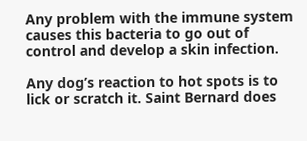Any problem with the immune system causes this bacteria to go out of control and develop a skin infection.

Any dog’s reaction to hot spots is to lick or scratch it. Saint Bernard does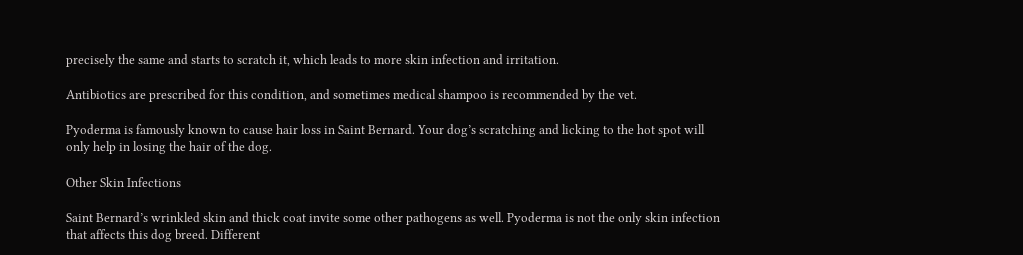precisely the same and starts to scratch it, which leads to more skin infection and irritation.

Antibiotics are prescribed for this condition, and sometimes medical shampoo is recommended by the vet.

Pyoderma is famously known to cause hair loss in Saint Bernard. Your dog’s scratching and licking to the hot spot will only help in losing the hair of the dog.

Other Skin Infections

Saint Bernard’s wrinkled skin and thick coat invite some other pathogens as well. Pyoderma is not the only skin infection that affects this dog breed. Different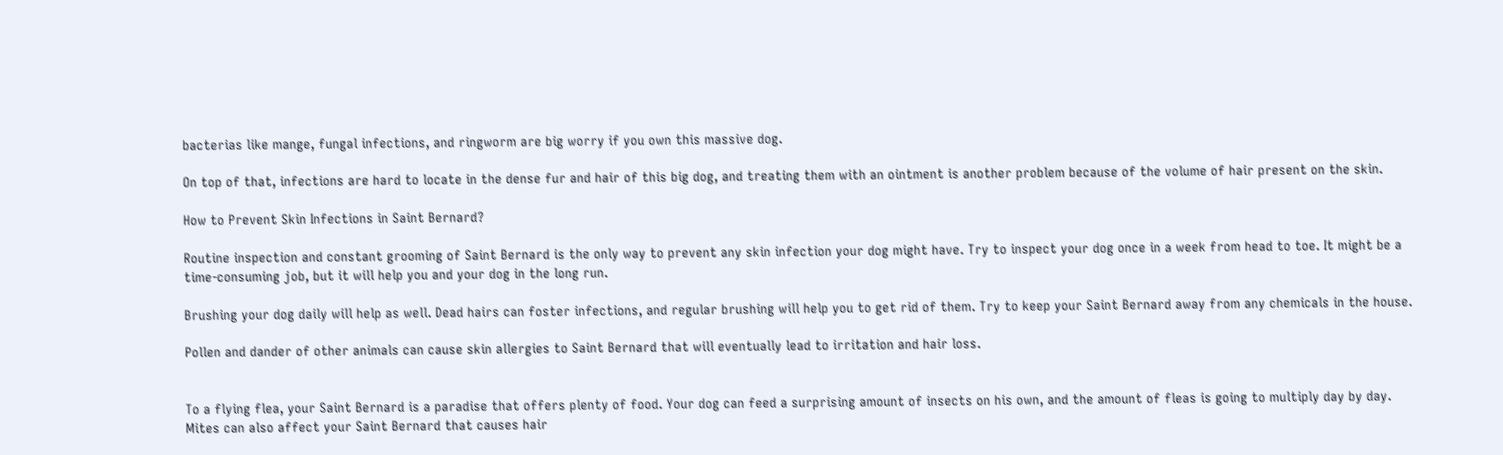bacterias like mange, fungal infections, and ringworm are big worry if you own this massive dog.

On top of that, infections are hard to locate in the dense fur and hair of this big dog, and treating them with an ointment is another problem because of the volume of hair present on the skin.

How to Prevent Skin Infections in Saint Bernard?

Routine inspection and constant grooming of Saint Bernard is the only way to prevent any skin infection your dog might have. Try to inspect your dog once in a week from head to toe. It might be a time-consuming job, but it will help you and your dog in the long run.

Brushing your dog daily will help as well. Dead hairs can foster infections, and regular brushing will help you to get rid of them. Try to keep your Saint Bernard away from any chemicals in the house.

Pollen and dander of other animals can cause skin allergies to Saint Bernard that will eventually lead to irritation and hair loss.


To a flying flea, your Saint Bernard is a paradise that offers plenty of food. Your dog can feed a surprising amount of insects on his own, and the amount of fleas is going to multiply day by day. Mites can also affect your Saint Bernard that causes hair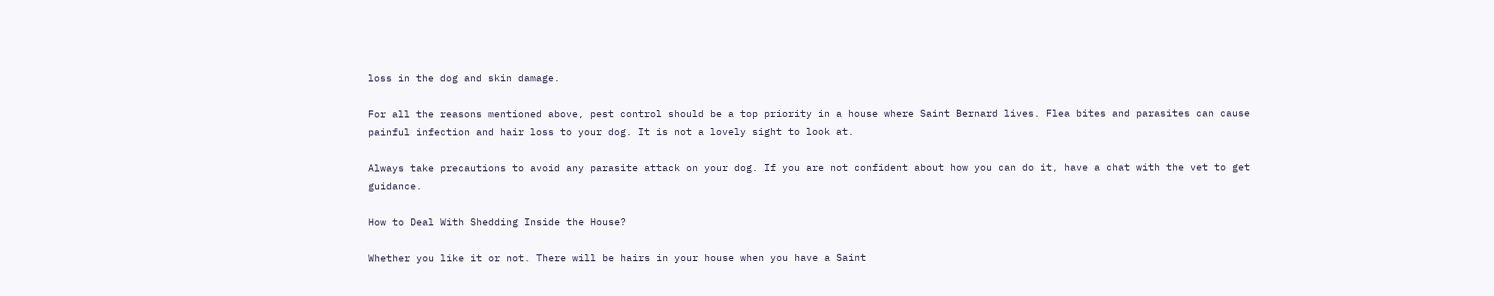loss in the dog and skin damage.

For all the reasons mentioned above, pest control should be a top priority in a house where Saint Bernard lives. Flea bites and parasites can cause painful infection and hair loss to your dog. It is not a lovely sight to look at.

Always take precautions to avoid any parasite attack on your dog. If you are not confident about how you can do it, have a chat with the vet to get guidance.

How to Deal With Shedding Inside the House?

Whether you like it or not. There will be hairs in your house when you have a Saint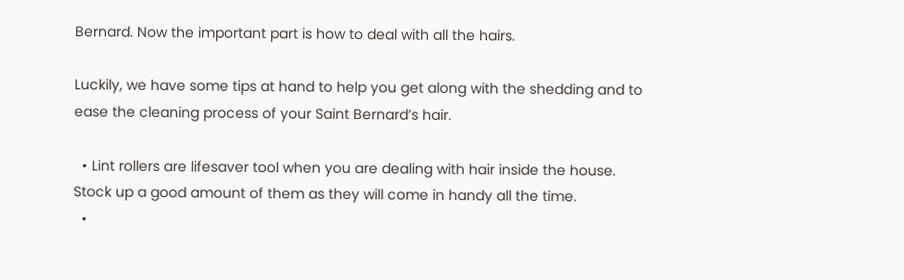Bernard. Now the important part is how to deal with all the hairs.

Luckily, we have some tips at hand to help you get along with the shedding and to ease the cleaning process of your Saint Bernard’s hair.

  • Lint rollers are lifesaver tool when you are dealing with hair inside the house. Stock up a good amount of them as they will come in handy all the time.
  •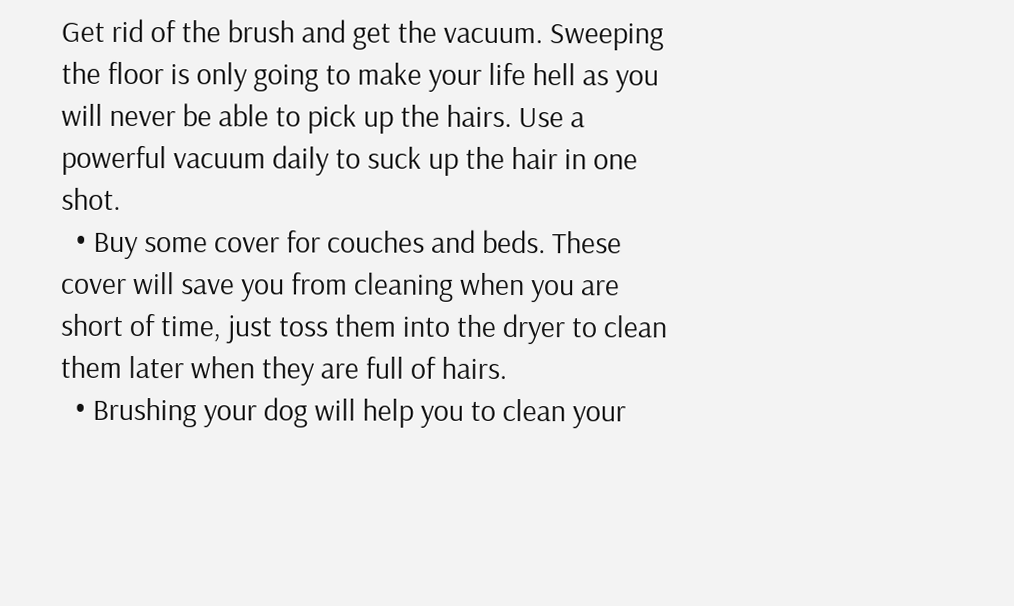Get rid of the brush and get the vacuum. Sweeping the floor is only going to make your life hell as you will never be able to pick up the hairs. Use a powerful vacuum daily to suck up the hair in one shot.
  • Buy some cover for couches and beds. These cover will save you from cleaning when you are short of time, just toss them into the dryer to clean them later when they are full of hairs.
  • Brushing your dog will help you to clean your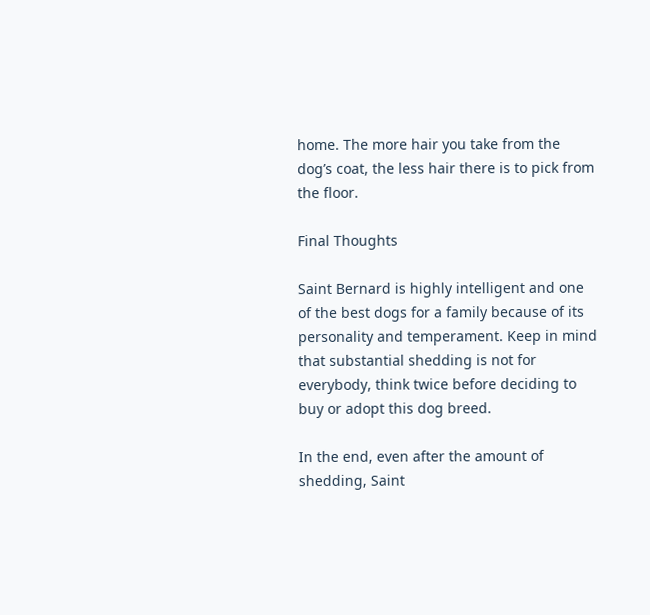home. The more hair you take from the dog’s coat, the less hair there is to pick from the floor.

Final Thoughts

Saint Bernard is highly intelligent and one of the best dogs for a family because of its personality and temperament. Keep in mind that substantial shedding is not for everybody, think twice before deciding to buy or adopt this dog breed.

In the end, even after the amount of shedding, Saint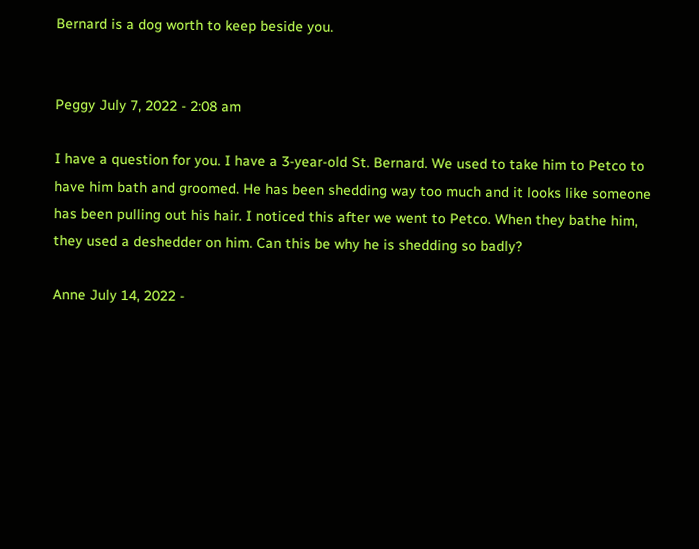Bernard is a dog worth to keep beside you.


Peggy July 7, 2022 - 2:08 am

I have a question for you. I have a 3-year-old St. Bernard. We used to take him to Petco to have him bath and groomed. He has been shedding way too much and it looks like someone has been pulling out his hair. I noticed this after we went to Petco. When they bathe him, they used a deshedder on him. Can this be why he is shedding so badly?

Anne July 14, 2022 -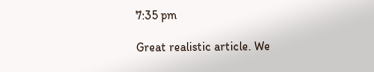7:35 pm

Great realistic article. We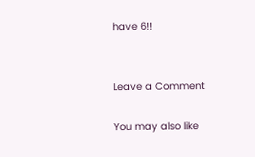have 6!!


Leave a Comment

You may also like